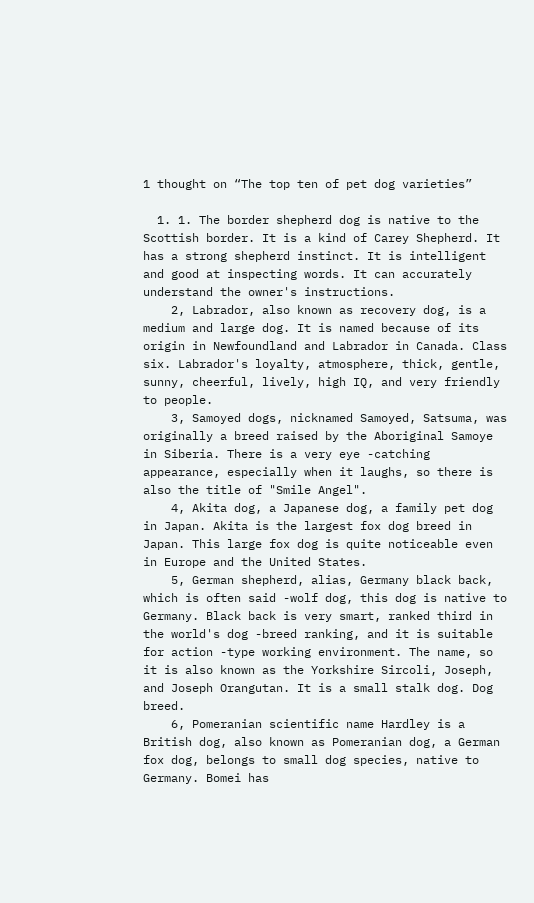1 thought on “The top ten of pet dog varieties”

  1. 1. The border shepherd dog is native to the Scottish border. It is a kind of Carey Shepherd. It has a strong shepherd instinct. It is intelligent and good at inspecting words. It can accurately understand the owner's instructions.
    2, Labrador, also known as recovery dog, is a medium and large dog. It is named because of its origin in Newfoundland and Labrador in Canada. Class six. Labrador's loyalty, atmosphere, thick, gentle, sunny, cheerful, lively, high IQ, and very friendly to people.
    3, Samoyed dogs, nicknamed Samoyed, Satsuma, was originally a breed raised by the Aboriginal Samoye in Siberia. There is a very eye -catching appearance, especially when it laughs, so there is also the title of "Smile Angel".
    4, Akita dog, a Japanese dog, a family pet dog in Japan. Akita is the largest fox dog breed in Japan. This large fox dog is quite noticeable even in Europe and the United States.
    5, German shepherd, alias, Germany black back, which is often said -wolf dog, this dog is native to Germany. Black back is very smart, ranked third in the world's dog -breed ranking, and it is suitable for action -type working environment. The name, so it is also known as the Yorkshire Sircoli, Joseph, and Joseph Orangutan. It is a small stalk dog. Dog breed.
    6, Pomeranian scientific name Hardley is a British dog, also known as Pomeranian dog, a German fox dog, belongs to small dog species, native to Germany. Bomei has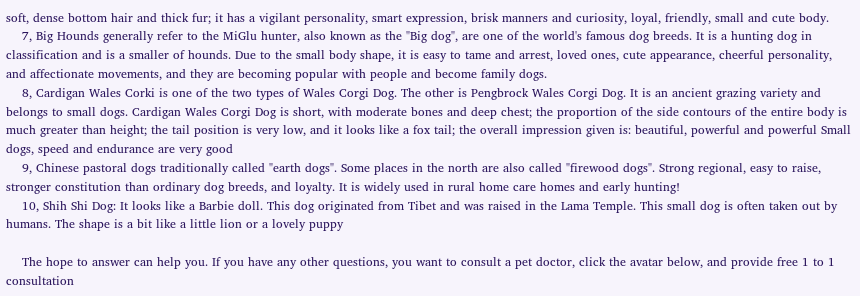soft, dense bottom hair and thick fur; it has a vigilant personality, smart expression, brisk manners and curiosity, loyal, friendly, small and cute body.
    7, Big Hounds generally refer to the MiGlu hunter, also known as the "Big dog", are one of the world's famous dog breeds. It is a hunting dog in classification and is a smaller of hounds. Due to the small body shape, it is easy to tame and arrest, loved ones, cute appearance, cheerful personality, and affectionate movements, and they are becoming popular with people and become family dogs.
    8, Cardigan Wales Corki is one of the two types of Wales Corgi Dog. The other is Pengbrock Wales Corgi Dog. It is an ancient grazing variety and belongs to small dogs. Cardigan Wales Corgi Dog is short, with moderate bones and deep chest; the proportion of the side contours of the entire body is much greater than height; the tail position is very low, and it looks like a fox tail; the overall impression given is: beautiful, powerful and powerful Small dogs, speed and endurance are very good
    9, Chinese pastoral dogs traditionally called "earth dogs". Some places in the north are also called "firewood dogs". Strong regional, easy to raise, stronger constitution than ordinary dog breeds, and loyalty. It is widely used in rural home care homes and early hunting!
    10, Shih Shi Dog: It looks like a Barbie doll. This dog originated from Tibet and was raised in the Lama Temple. This small dog is often taken out by humans. The shape is a bit like a little lion or a lovely puppy

    The hope to answer can help you. If you have any other questions, you want to consult a pet doctor, click the avatar below, and provide free 1 to 1 consultation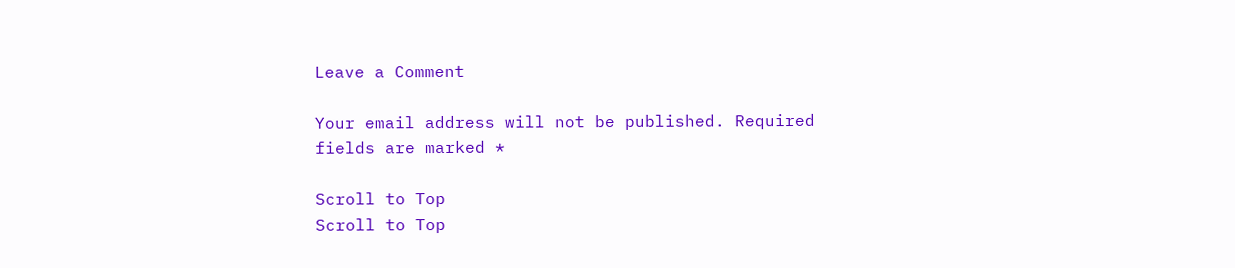Leave a Comment

Your email address will not be published. Required fields are marked *

Scroll to Top
Scroll to Top